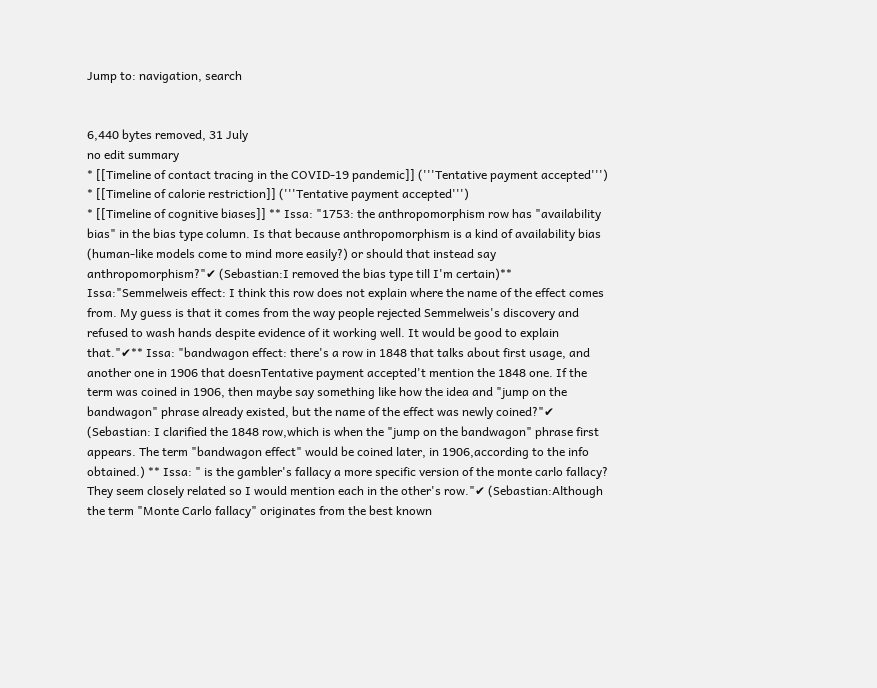Jump to: navigation, search


6,440 bytes removed, 31 July
no edit summary
* [[Timeline of contact tracing in the COVID-19 pandemic]] ('''Tentative payment accepted''')
* [[Timeline of calorie restriction]] ('''Tentative payment accepted''')
* [[Timeline of cognitive biases]] ** Issa: "1753: the anthropomorphism row has "availability bias" in the bias type column. Is that because anthropomorphism is a kind of availability bias (human-like models come to mind more easily?) or should that instead say anthropomorphism?"✔ (Sebastian:I removed the bias type till I'm certain)** Issa:"Semmelweis effect: I think this row does not explain where the name of the effect comes from. My guess is that it comes from the way people rejected Semmelweis's discovery and refused to wash hands despite evidence of it working well. It would be good to explain that."✔** Issa: "bandwagon effect: there's a row in 1848 that talks about first usage, and another one in 1906 that doesnTentative payment accepted't mention the 1848 one. If the term was coined in 1906, then maybe say something like how the idea and "jump on the bandwagon" phrase already existed, but the name of the effect was newly coined?"✔ (Sebastian: I clarified the 1848 row,which is when the "jump on the bandwagon" phrase first appears. The term "bandwagon effect" would be coined later, in 1906,according to the info obtained.) ** Issa: " is the gambler's fallacy a more specific version of the monte carlo fallacy? They seem closely related so I would mention each in the other's row."✔ (Sebastian:Although the term "Monte Carlo fallacy" originates from the best known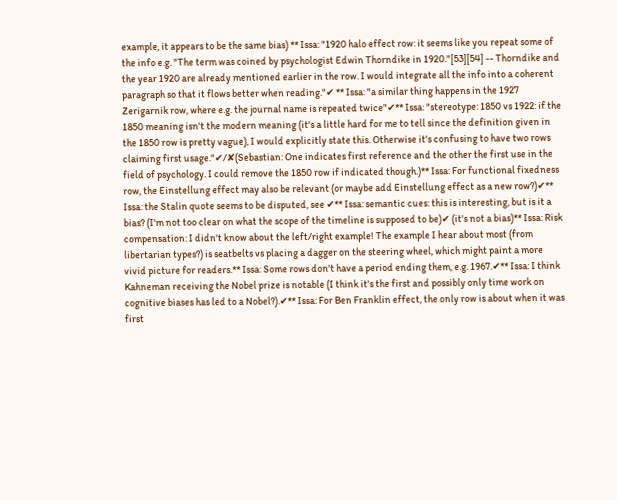example, it appears to be the same bias) ** Issa: "1920 halo effect row: it seems like you repeat some of the info e.g. "The term was coined by psychologist Edwin Thorndike in 1920."[53][54] -- Thorndike and the year 1920 are already mentioned earlier in the row. I would integrate all the info into a coherent paragraph so that it flows better when reading."✔ ** Issa: "a similar thing happens in the 1927 Zerigarnik row, where e.g. the journal name is repeated twice"✔** Issa: "stereotype: 1850 vs 1922: if the 1850 meaning isn't the modern meaning (it's a little hard for me to tell since the definition given in the 1850 row is pretty vague), I would explicitly state this. Otherwise it's confusing to have two rows claiming first usage."✔/✘(Sebastian: One indicates first reference and the other the first use in the field of psychology. I could remove the 1850 row if indicated though.)** Issa: For functional fixedness row, the Einstellung effect may also be relevant (or maybe add Einstellung effect as a new row?)✔** Issa: the Stalin quote seems to be disputed, see ✔** Issa: semantic cues: this is interesting, but is it a bias? (I'm not too clear on what the scope of the timeline is supposed to be)✔ (it's not a bias)** Issa: Risk compensation: I didn't know about the left/right example! The example I hear about most (from libertarian types?) is seatbelts vs placing a dagger on the steering wheel, which might paint a more vivid picture for readers.** Issa: Some rows don't have a period ending them, e.g. 1967.✔** Issa: I think Kahneman receiving the Nobel prize is notable (I think it's the first and possibly only time work on cognitive biases has led to a Nobel?).✔** Issa: For Ben Franklin effect, the only row is about when it was first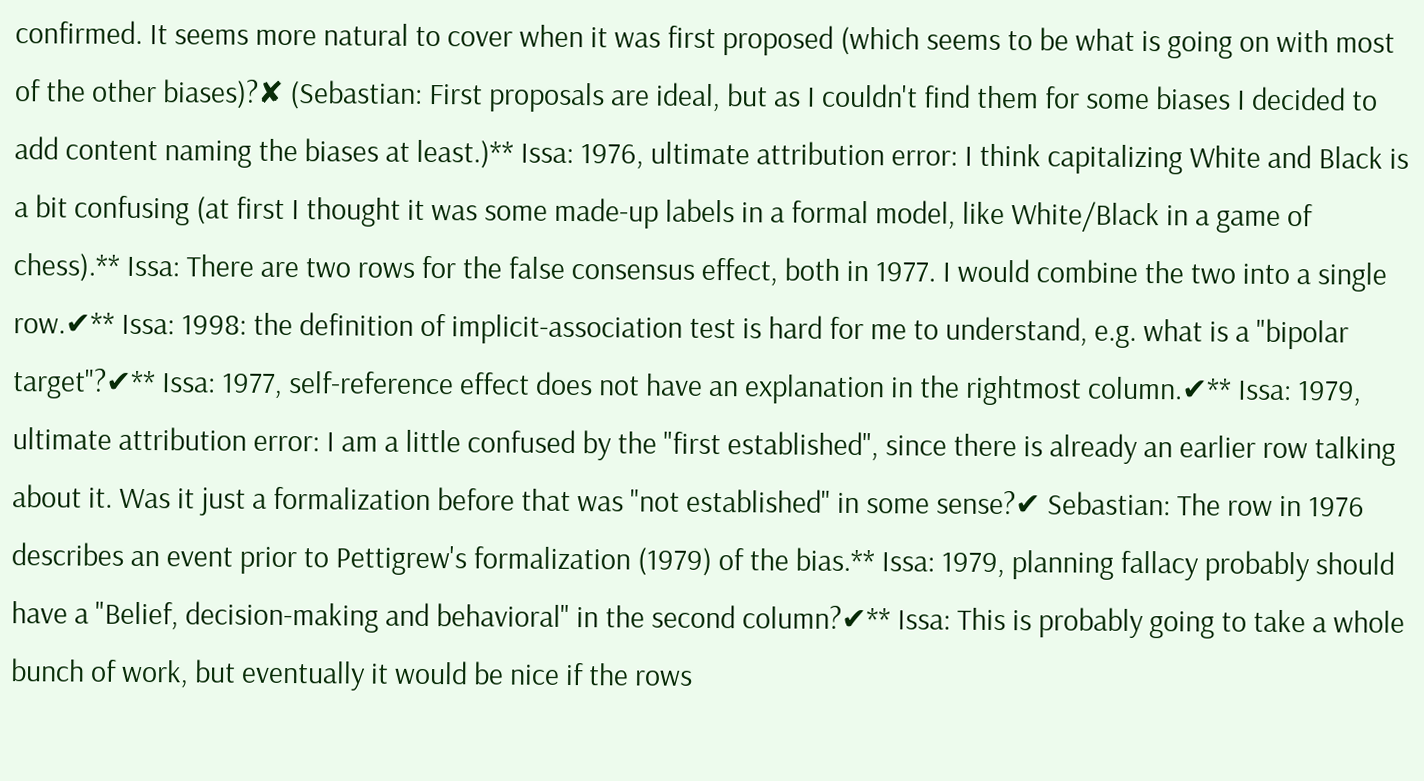confirmed. It seems more natural to cover when it was first proposed (which seems to be what is going on with most of the other biases)?✘ (Sebastian: First proposals are ideal, but as I couldn't find them for some biases I decided to add content naming the biases at least.)** Issa: 1976, ultimate attribution error: I think capitalizing White and Black is a bit confusing (at first I thought it was some made-up labels in a formal model, like White/Black in a game of chess).** Issa: There are two rows for the false consensus effect, both in 1977. I would combine the two into a single row.✔** Issa: 1998: the definition of implicit-association test is hard for me to understand, e.g. what is a "bipolar target"?✔** Issa: 1977, self-reference effect does not have an explanation in the rightmost column.✔** Issa: 1979, ultimate attribution error: I am a little confused by the "first established", since there is already an earlier row talking about it. Was it just a formalization before that was "not established" in some sense?✔ Sebastian: The row in 1976 describes an event prior to Pettigrew's formalization (1979) of the bias.** Issa: 1979, planning fallacy probably should have a "Belief, decision-making and behavioral" in the second column?✔** Issa: This is probably going to take a whole bunch of work, but eventually it would be nice if the rows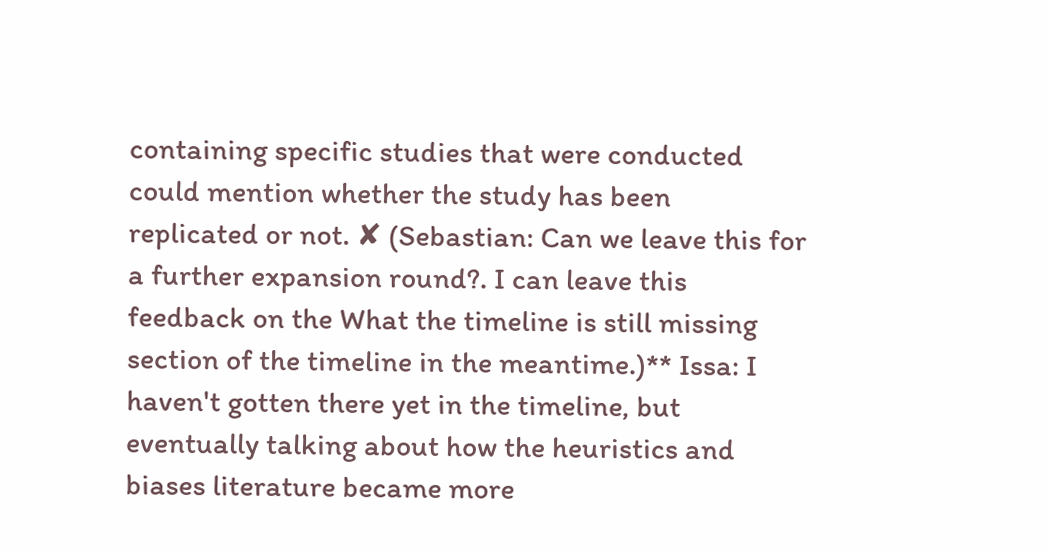containing specific studies that were conducted could mention whether the study has been replicated or not. ✘ (Sebastian: Can we leave this for a further expansion round?. I can leave this feedback on the What the timeline is still missing section of the timeline in the meantime.)** Issa: I haven't gotten there yet in the timeline, but eventually talking about how the heuristics and biases literature became more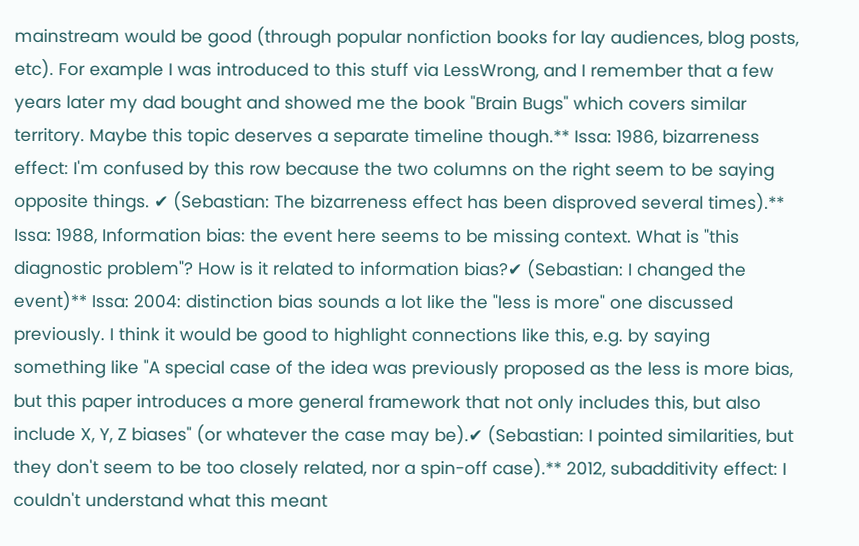mainstream would be good (through popular nonfiction books for lay audiences, blog posts, etc). For example I was introduced to this stuff via LessWrong, and I remember that a few years later my dad bought and showed me the book "Brain Bugs" which covers similar territory. Maybe this topic deserves a separate timeline though.** Issa: 1986, bizarreness effect: I'm confused by this row because the two columns on the right seem to be saying opposite things. ✔ (Sebastian: The bizarreness effect has been disproved several times).** Issa: 1988, Information bias: the event here seems to be missing context. What is "this diagnostic problem"? How is it related to information bias?✔ (Sebastian: I changed the event)** Issa: 2004: distinction bias sounds a lot like the "less is more" one discussed previously. I think it would be good to highlight connections like this, e.g. by saying something like "A special case of the idea was previously proposed as the less is more bias, but this paper introduces a more general framework that not only includes this, but also include X, Y, Z biases" (or whatever the case may be).✔ (Sebastian: I pointed similarities, but they don't seem to be too closely related, nor a spin-off case).** 2012, subadditivity effect: I couldn't understand what this meant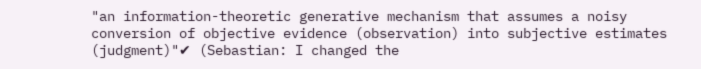"an information-theoretic generative mechanism that assumes a noisy conversion of objective evidence (observation) into subjective estimates (judgment)"✔ (Sebastian: I changed the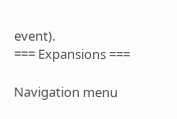event).
=== Expansions ===

Navigation menu